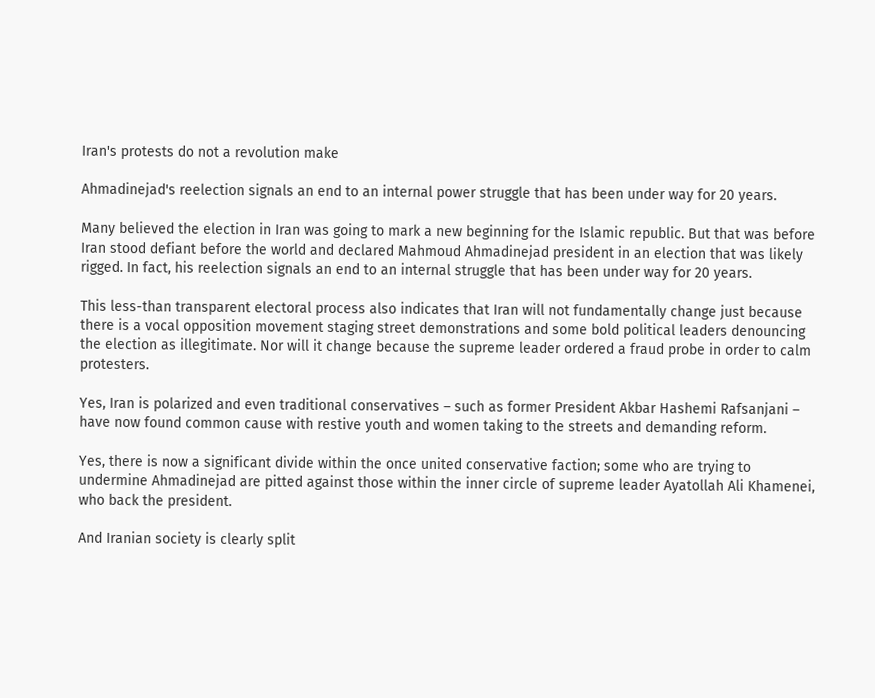Iran's protests do not a revolution make

Ahmadinejad's reelection signals an end to an internal power struggle that has been under way for 20 years.

Many believed the election in Iran was going to mark a new beginning for the Islamic republic. But that was before Iran stood defiant before the world and declared Mahmoud Ahmadinejad president in an election that was likely rigged. In fact, his reelection signals an end to an internal struggle that has been under way for 20 years.

This less-than transparent electoral process also indicates that Iran will not fundamentally change just because there is a vocal opposition movement staging street demonstrations and some bold political leaders denouncing the election as illegitimate. Nor will it change because the supreme leader ordered a fraud probe in order to calm protesters.

Yes, Iran is polarized and even traditional conservatives – such as former President Akbar Hashemi Rafsanjani – have now found common cause with restive youth and women taking to the streets and demanding reform.

Yes, there is now a significant divide within the once united conservative faction; some who are trying to undermine Ahmadinejad are pitted against those within the inner circle of supreme leader Ayatollah Ali Khamenei, who back the president.

And Iranian society is clearly split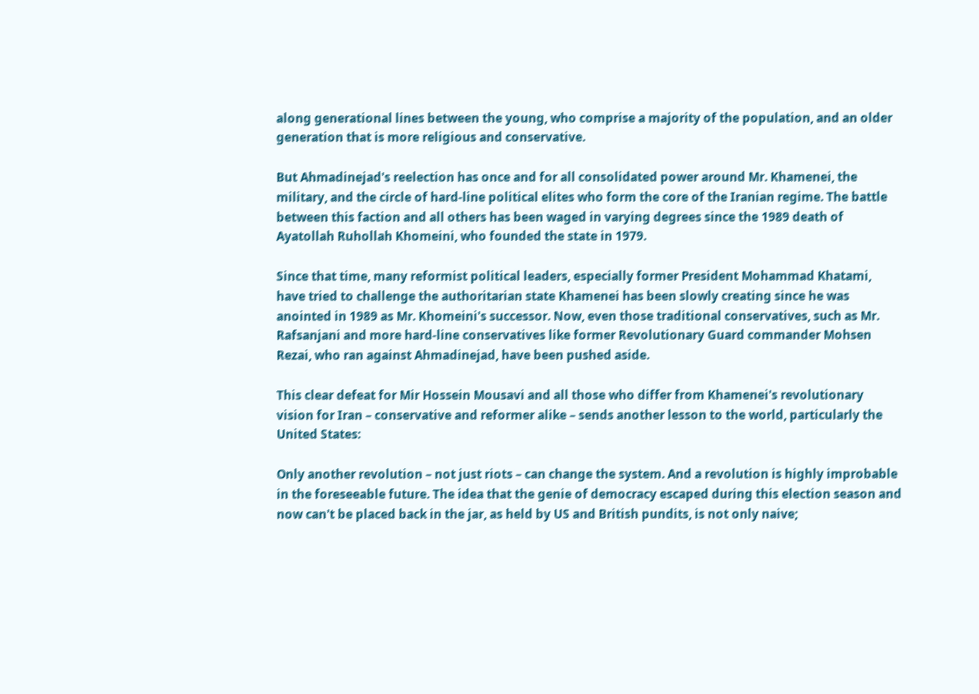along generational lines between the young, who comprise a majority of the population, and an older generation that is more religious and conservative.

But Ahmadinejad's reelection has once and for all consolidated power around Mr. Khamenei, the military, and the circle of hard-line political elites who form the core of the Iranian regime. The battle between this faction and all others has been waged in varying degrees since the 1989 death of Ayatollah Ruhollah Khomeini, who founded the state in 1979.

Since that time, many reformist political leaders, especially former President Mohammad Khatami, have tried to challenge the authoritarian state Khamenei has been slowly creating since he was anointed in 1989 as Mr. Khomeini's successor. Now, even those traditional conservatives, such as Mr. Rafsanjani and more hard-line conservatives like former Revolutionary Guard commander Mohsen Rezai, who ran against Ahmadinejad, have been pushed aside.

This clear defeat for Mir Hossein Mousavi and all those who differ from Khamenei's revolutionary vision for Iran – conservative and reformer alike – sends another lesson to the world, particularly the United States:

Only another revolution – not just riots – can change the system. And a revolution is highly improbable in the foreseeable future. The idea that the genie of democracy escaped during this election season and now can't be placed back in the jar, as held by US and British pundits, is not only naive;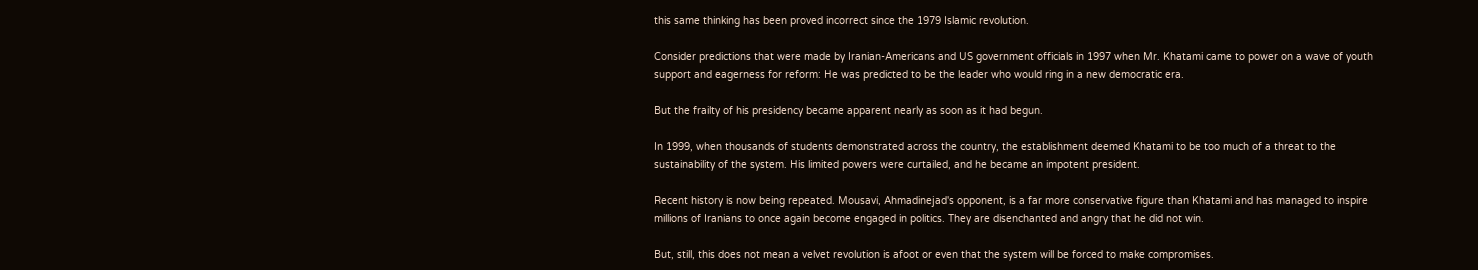this same thinking has been proved incorrect since the 1979 Islamic revolution.

Consider predictions that were made by Iranian-Americans and US government officials in 1997 when Mr. Khatami came to power on a wave of youth support and eagerness for reform: He was predicted to be the leader who would ring in a new democratic era.

But the frailty of his presidency became apparent nearly as soon as it had begun.

In 1999, when thousands of students demonstrated across the country, the establishment deemed Khatami to be too much of a threat to the sustainability of the system. His limited powers were curtailed, and he became an impotent president.

Recent history is now being repeated. Mousavi, Ahmadinejad's opponent, is a far more conservative figure than Khatami and has managed to inspire millions of Iranians to once again become engaged in politics. They are disenchanted and angry that he did not win.

But, still, this does not mean a velvet revolution is afoot or even that the system will be forced to make compromises.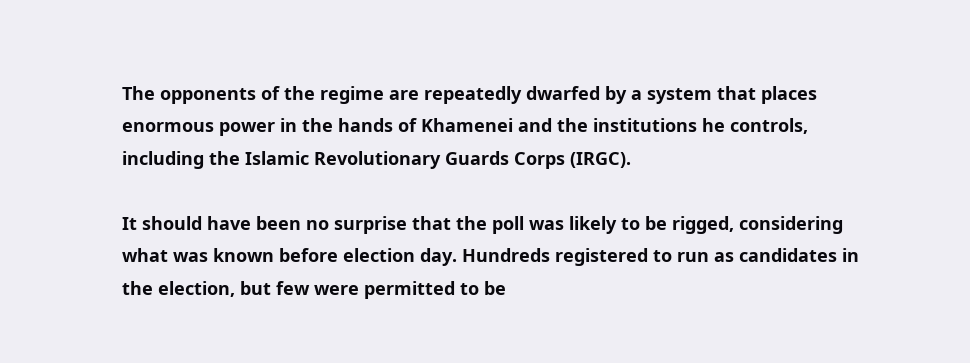The opponents of the regime are repeatedly dwarfed by a system that places enormous power in the hands of Khamenei and the institutions he controls, including the Islamic Revolutionary Guards Corps (IRGC).

It should have been no surprise that the poll was likely to be rigged, considering what was known before election day. Hundreds registered to run as candidates in the election, but few were permitted to be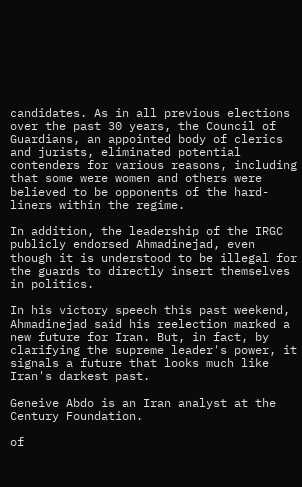candidates. As in all previous elections over the past 30 years, the Council of Guardians, an appointed body of clerics and jurists, eliminated potential contenders for various reasons, including that some were women and others were believed to be opponents of the hard-liners within the regime.

In addition, the leadership of the IRGC publicly endorsed Ahmadinejad, even though it is understood to be illegal for the guards to directly insert themselves in politics.

In his victory speech this past weekend, Ahmadinejad said his reelection marked a new future for Iran. But, in fact, by clarifying the supreme leader's power, it signals a future that looks much like Iran's darkest past.

Geneive Abdo is an Iran analyst at the Century Foundation.

of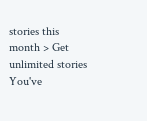stories this month > Get unlimited stories
You've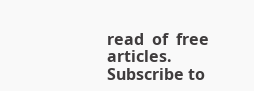read  of  free articles. Subscribe to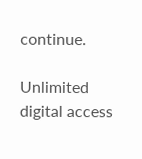continue.

Unlimited digital access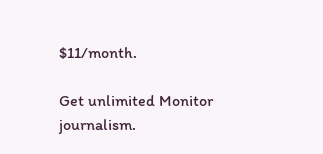$11/month.

Get unlimited Monitor journalism.